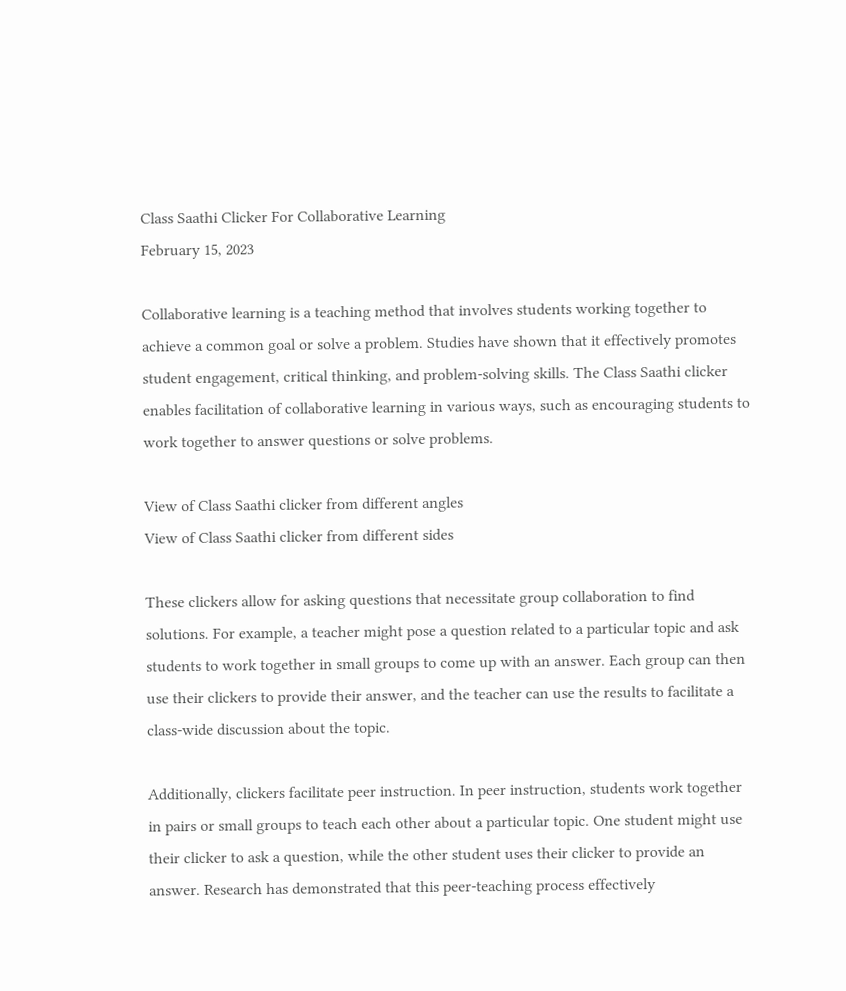Class Saathi Clicker For Collaborative Learning
February 15, 2023

Collaborative learning is a teaching method that involves students working together to achieve a common goal or solve a problem. Studies have shown that it effectively promotes student engagement, critical thinking, and problem-solving skills. The Class Saathi clicker enables facilitation of collaborative learning in various ways, such as encouraging students to work together to answer questions or solve problems.

View of Class Saathi clicker from different angles
View of Class Saathi clicker from different sides

These clickers allow for asking questions that necessitate group collaboration to find solutions. For example, a teacher might pose a question related to a particular topic and ask students to work together in small groups to come up with an answer. Each group can then use their clickers to provide their answer, and the teacher can use the results to facilitate a class-wide discussion about the topic.

Additionally, clickers facilitate peer instruction. In peer instruction, students work together in pairs or small groups to teach each other about a particular topic. One student might use their clicker to ask a question, while the other student uses their clicker to provide an answer. Research has demonstrated that this peer-teaching process effectively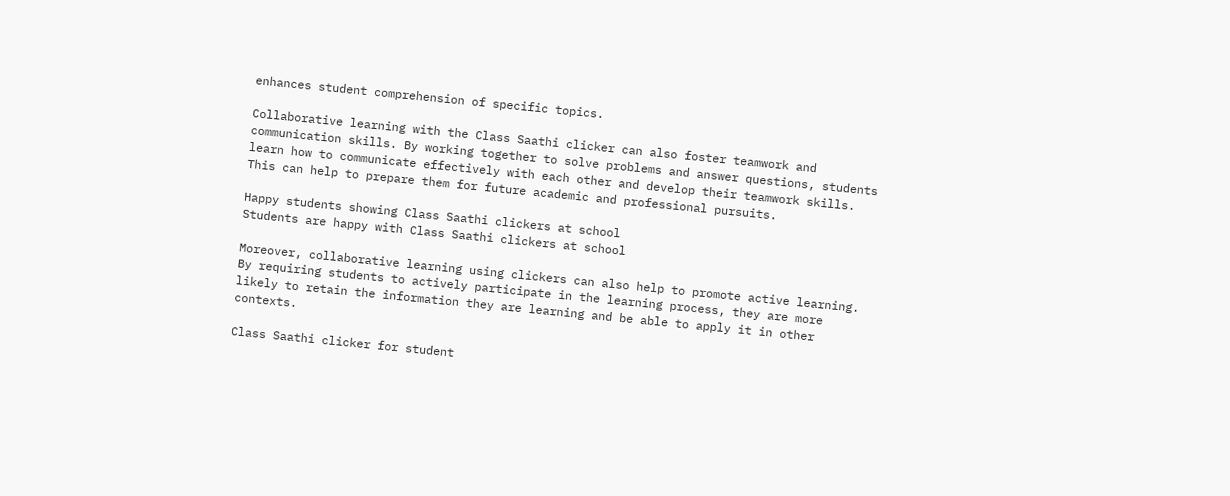enhances student comprehension of specific topics.

Collaborative learning with the Class Saathi clicker can also foster teamwork and communication skills. By working together to solve problems and answer questions, students learn how to communicate effectively with each other and develop their teamwork skills. This can help to prepare them for future academic and professional pursuits.

Happy students showing Class Saathi clickers at school
Students are happy with Class Saathi clickers at school

Moreover, collaborative learning using clickers can also help to promote active learning. By requiring students to actively participate in the learning process, they are more likely to retain the information they are learning and be able to apply it in other contexts.

Class Saathi clicker for student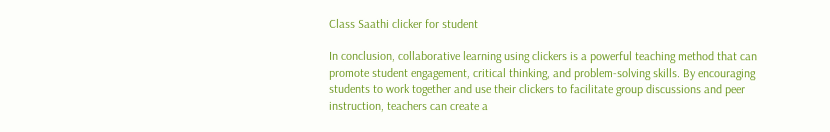Class Saathi clicker for student

In conclusion, collaborative learning using clickers is a powerful teaching method that can promote student engagement, critical thinking, and problem-solving skills. By encouraging students to work together and use their clickers to facilitate group discussions and peer instruction, teachers can create a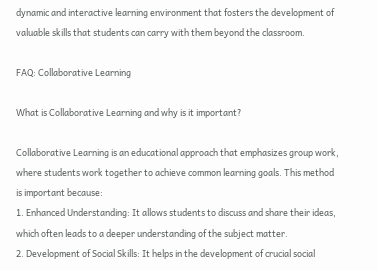dynamic and interactive learning environment that fosters the development of valuable skills that students can carry with them beyond the classroom.

FAQ: Collaborative Learning

What is Collaborative Learning and why is it important?

Collaborative Learning is an educational approach that emphasizes group work, where students work together to achieve common learning goals. This method is important because:
1. Enhanced Understanding: It allows students to discuss and share their ideas, which often leads to a deeper understanding of the subject matter.
2. Development of Social Skills: It helps in the development of crucial social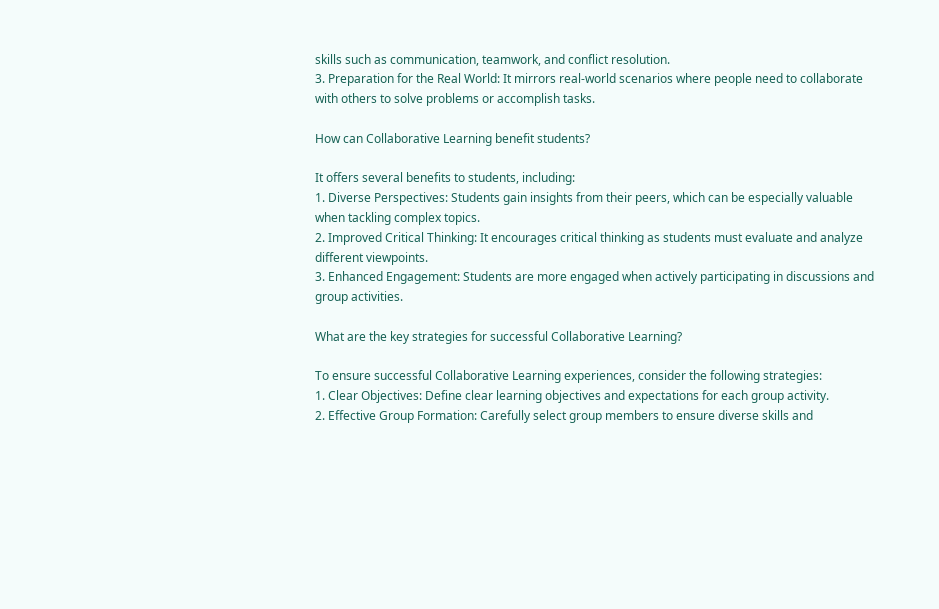skills such as communication, teamwork, and conflict resolution.
3. Preparation for the Real World: It mirrors real-world scenarios where people need to collaborate with others to solve problems or accomplish tasks.

How can Collaborative Learning benefit students?

It offers several benefits to students, including:
1. Diverse Perspectives: Students gain insights from their peers, which can be especially valuable when tackling complex topics.
2. Improved Critical Thinking: It encourages critical thinking as students must evaluate and analyze different viewpoints.
3. Enhanced Engagement: Students are more engaged when actively participating in discussions and group activities.

What are the key strategies for successful Collaborative Learning?

To ensure successful Collaborative Learning experiences, consider the following strategies:
1. Clear Objectives: Define clear learning objectives and expectations for each group activity.
2. Effective Group Formation: Carefully select group members to ensure diverse skills and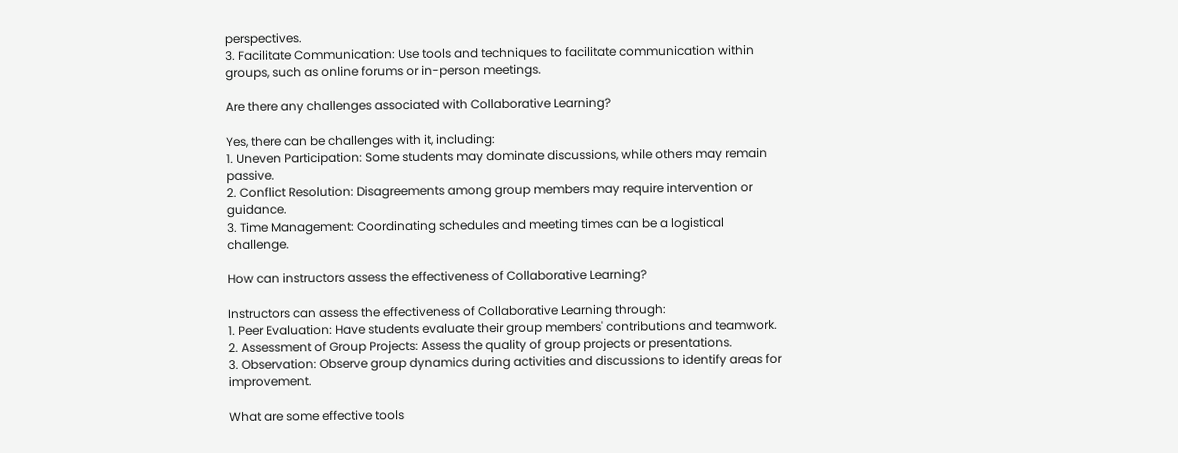perspectives.
3. Facilitate Communication: Use tools and techniques to facilitate communication within groups, such as online forums or in-person meetings.

Are there any challenges associated with Collaborative Learning?

Yes, there can be challenges with it, including:
1. Uneven Participation: Some students may dominate discussions, while others may remain passive.
2. Conflict Resolution: Disagreements among group members may require intervention or guidance.
3. Time Management: Coordinating schedules and meeting times can be a logistical challenge.

How can instructors assess the effectiveness of Collaborative Learning?

Instructors can assess the effectiveness of Collaborative Learning through:
1. Peer Evaluation: Have students evaluate their group members' contributions and teamwork.
2. Assessment of Group Projects: Assess the quality of group projects or presentations.
3. Observation: Observe group dynamics during activities and discussions to identify areas for improvement.

What are some effective tools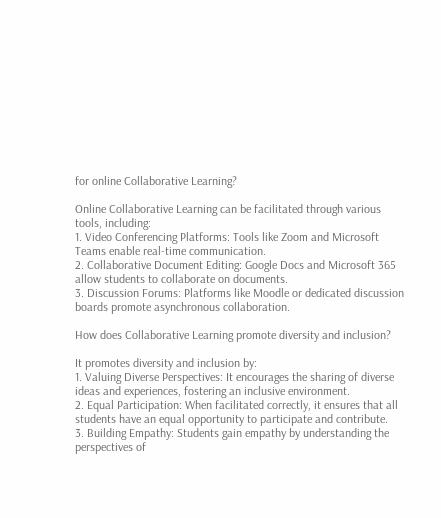for online Collaborative Learning?

Online Collaborative Learning can be facilitated through various tools, including:
1. Video Conferencing Platforms: Tools like Zoom and Microsoft Teams enable real-time communication.
2. Collaborative Document Editing: Google Docs and Microsoft 365 allow students to collaborate on documents.
3. Discussion Forums: Platforms like Moodle or dedicated discussion boards promote asynchronous collaboration.

How does Collaborative Learning promote diversity and inclusion?

It promotes diversity and inclusion by:
1. Valuing Diverse Perspectives: It encourages the sharing of diverse ideas and experiences, fostering an inclusive environment.
2. Equal Participation: When facilitated correctly, it ensures that all students have an equal opportunity to participate and contribute.
3. Building Empathy: Students gain empathy by understanding the perspectives of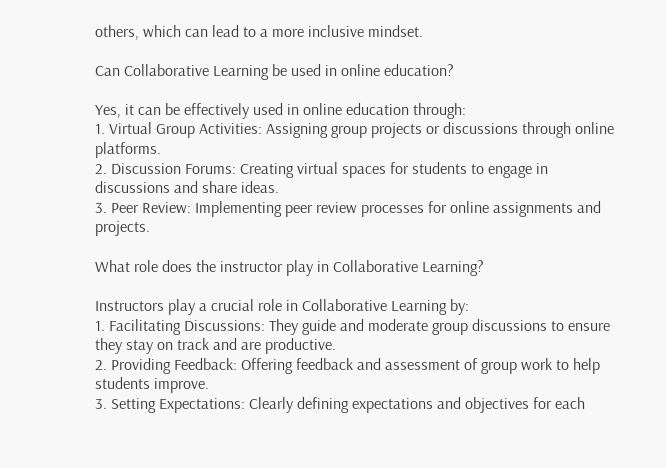others, which can lead to a more inclusive mindset.

Can Collaborative Learning be used in online education?

Yes, it can be effectively used in online education through:
1. Virtual Group Activities: Assigning group projects or discussions through online platforms.
2. Discussion Forums: Creating virtual spaces for students to engage in discussions and share ideas.
3. Peer Review: Implementing peer review processes for online assignments and projects.

What role does the instructor play in Collaborative Learning?

Instructors play a crucial role in Collaborative Learning by:
1. Facilitating Discussions: They guide and moderate group discussions to ensure they stay on track and are productive.
2. Providing Feedback: Offering feedback and assessment of group work to help students improve.
3. Setting Expectations: Clearly defining expectations and objectives for each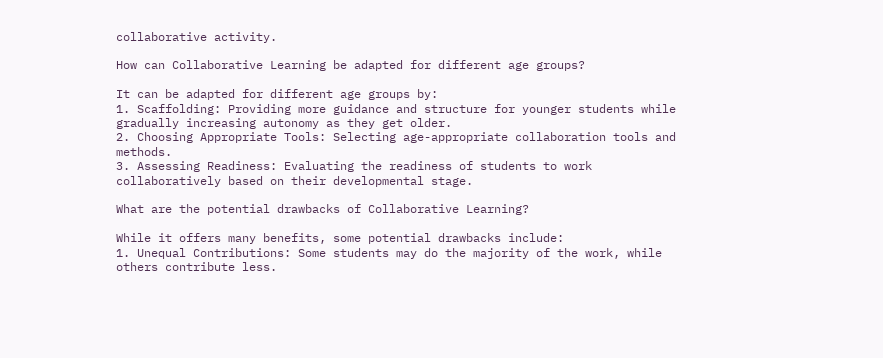collaborative activity.

How can Collaborative Learning be adapted for different age groups?

It can be adapted for different age groups by:
1. Scaffolding: Providing more guidance and structure for younger students while gradually increasing autonomy as they get older.
2. Choosing Appropriate Tools: Selecting age-appropriate collaboration tools and methods.
3. Assessing Readiness: Evaluating the readiness of students to work collaboratively based on their developmental stage.

What are the potential drawbacks of Collaborative Learning?

While it offers many benefits, some potential drawbacks include:
1. Unequal Contributions: Some students may do the majority of the work, while others contribute less.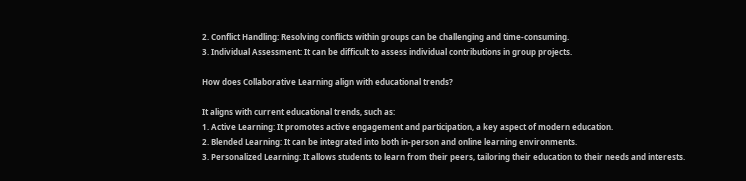2. Conflict Handling: Resolving conflicts within groups can be challenging and time-consuming.
3. Individual Assessment: It can be difficult to assess individual contributions in group projects.

How does Collaborative Learning align with educational trends?

It aligns with current educational trends, such as:
1. Active Learning: It promotes active engagement and participation, a key aspect of modern education.
2. Blended Learning: It can be integrated into both in-person and online learning environments.
3. Personalized Learning: It allows students to learn from their peers, tailoring their education to their needs and interests.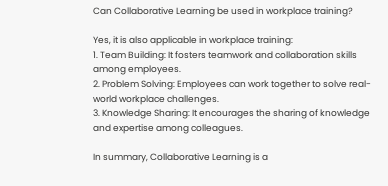Can Collaborative Learning be used in workplace training?

Yes, it is also applicable in workplace training:
1. Team Building: It fosters teamwork and collaboration skills among employees.
2. Problem Solving: Employees can work together to solve real-world workplace challenges.
3. Knowledge Sharing: It encourages the sharing of knowledge and expertise among colleagues.

In summary, Collaborative Learning is a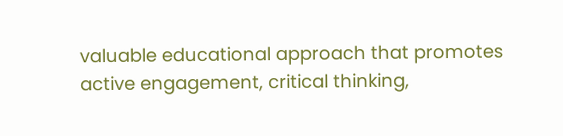valuable educational approach that promotes active engagement, critical thinking,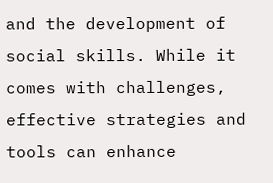and the development of social skills. While it comes with challenges, effective strategies and tools can enhance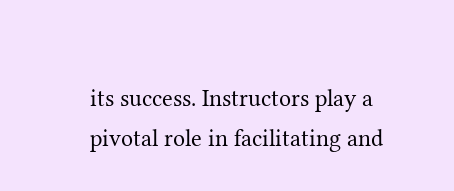its success. Instructors play a pivotal role in facilitating and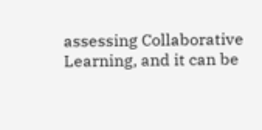assessing Collaborative Learning, and it can be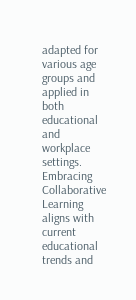adapted for various age groups and applied in both educational and workplace settings. Embracing Collaborative Learning aligns with current educational trends and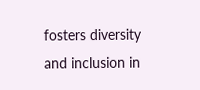fosters diversity and inclusion in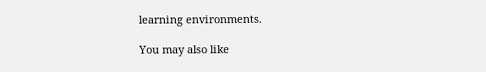learning environments.

You may also like